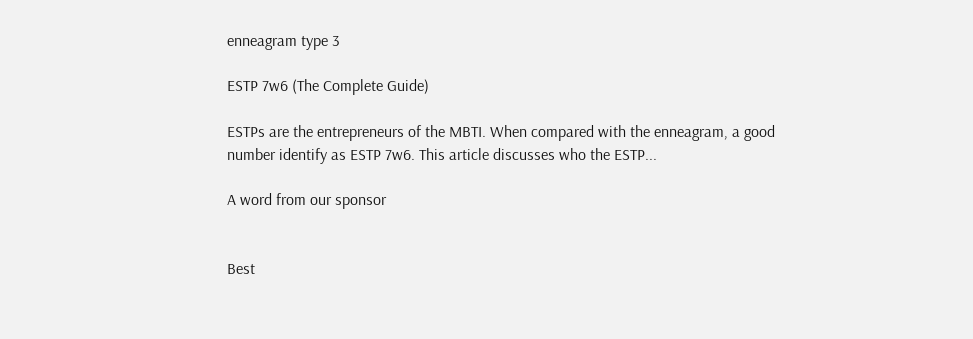enneagram type 3

ESTP 7w6 (The Complete Guide)

ESTPs are the entrepreneurs of the MBTI. When compared with the enneagram, a good number identify as ESTP 7w6. This article discusses who the ESTP...

A word from our sponsor


Best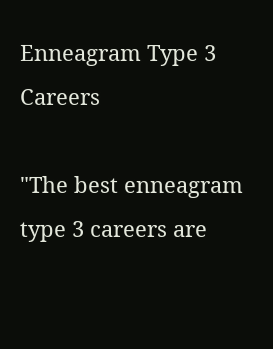Enneagram Type 3 Careers

"The best enneagram type 3 careers are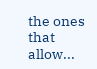the ones that allow...